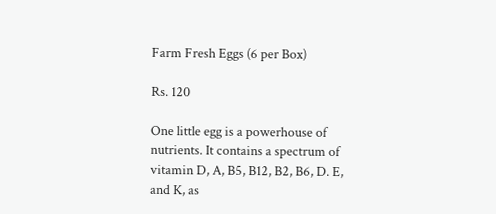Farm Fresh Eggs (6 per Box)

Rs. 120

One little egg is a powerhouse of nutrients. It contains a spectrum of vitamin D, A, B5, B12, B2, B6, D. E, and K, as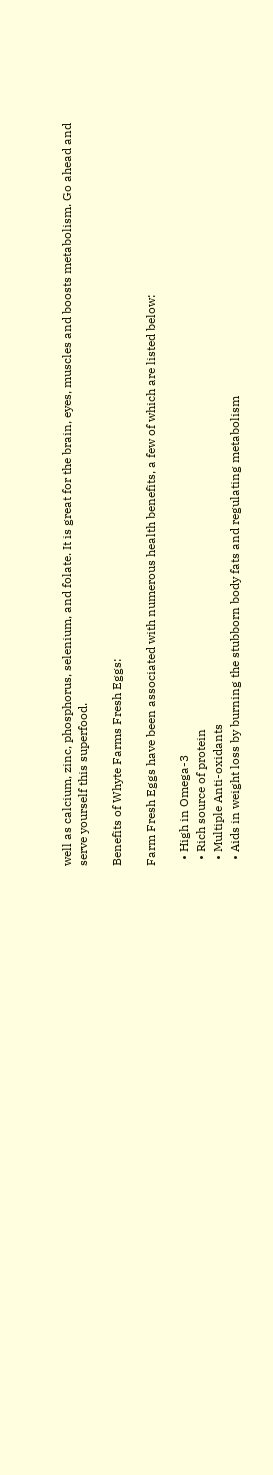well as calcium, zinc, phosphorus, selenium, and folate. It is great for the brain, eyes, muscles and boosts metabolism. Go ahead and serve yourself this superfood.

Benefits of Whyte Farms Fresh Eggs:

Farm Fresh Eggs have been associated with numerous health benefits, a few of which are listed below:

  • High in Omega-3
  • Rich source of protein
  • Multiple Anti-oxidants
  • Aids in weight loss by burning the stubborn body fats and regulating metabolism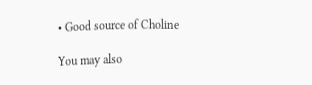• Good source of Choline

You may also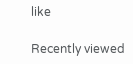like

Recently viewed